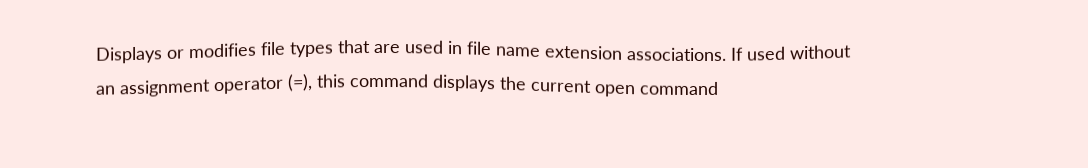Displays or modifies file types that are used in file name extension associations. If used without an assignment operator (=), this command displays the current open command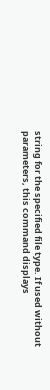string for the specified file type. If used without parameters, this command displays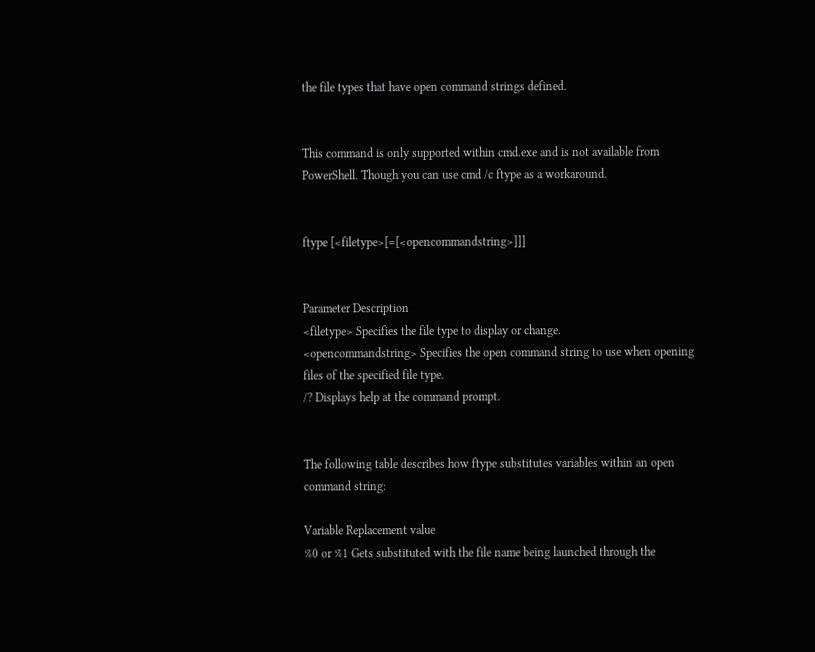the file types that have open command strings defined.


This command is only supported within cmd.exe and is not available from PowerShell. Though you can use cmd /c ftype as a workaround.


ftype [<filetype>[=[<opencommandstring>]]]


Parameter Description
<filetype> Specifies the file type to display or change.
<opencommandstring> Specifies the open command string to use when opening files of the specified file type.
/? Displays help at the command prompt.


The following table describes how ftype substitutes variables within an open command string:

Variable Replacement value
%0 or %1 Gets substituted with the file name being launched through the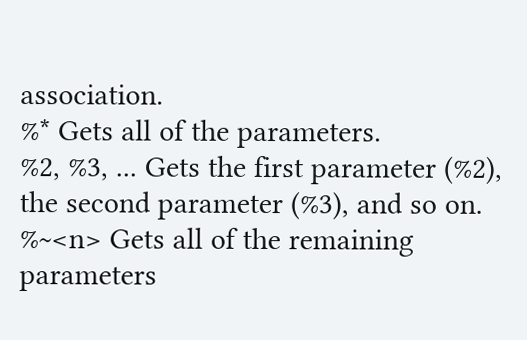association.
%* Gets all of the parameters.
%2, %3, ... Gets the first parameter (%2), the second parameter (%3), and so on.
%~<n> Gets all of the remaining parameters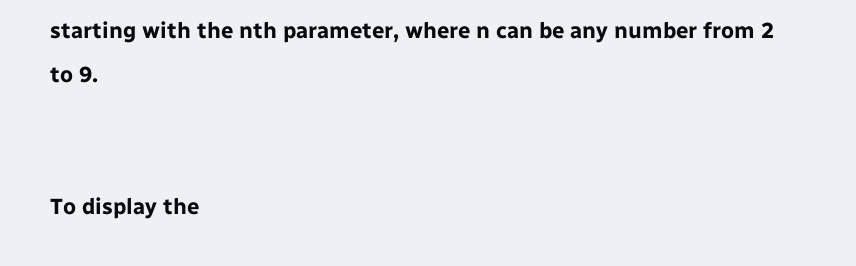starting with the nth parameter, where n can be any number from 2 to 9.


To display the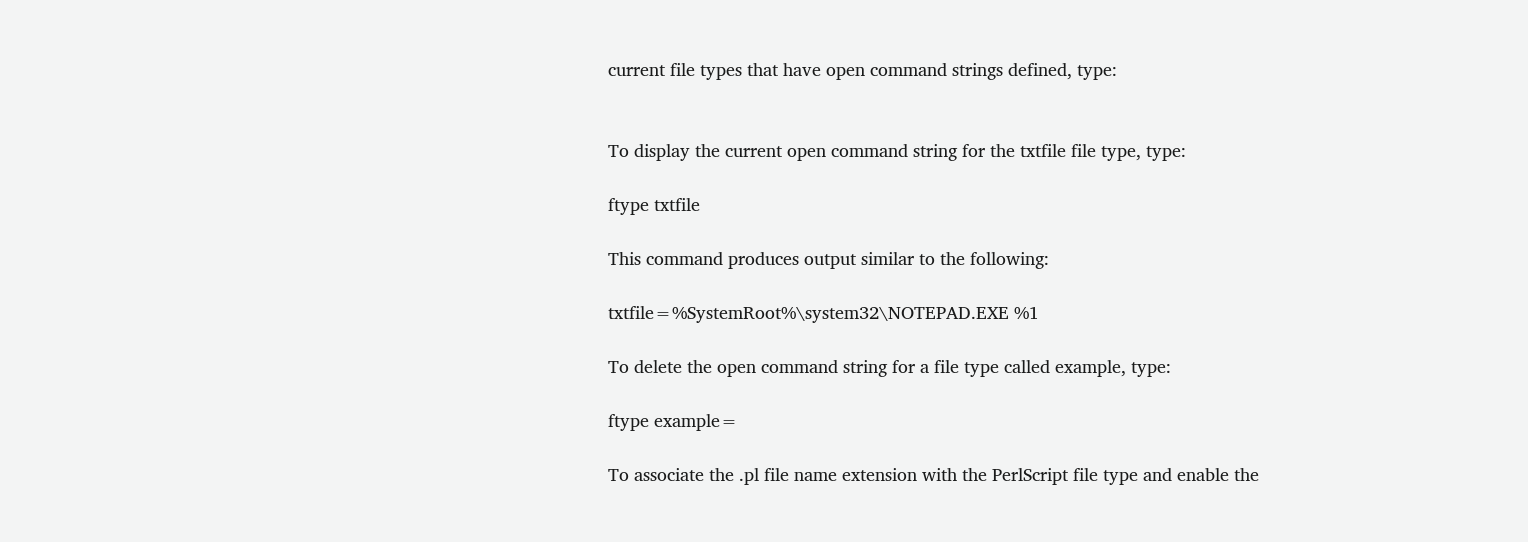current file types that have open command strings defined, type:


To display the current open command string for the txtfile file type, type:

ftype txtfile

This command produces output similar to the following:

txtfile=%SystemRoot%\system32\NOTEPAD.EXE %1

To delete the open command string for a file type called example, type:

ftype example=

To associate the .pl file name extension with the PerlScript file type and enable the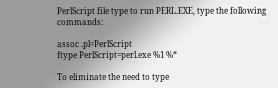PerlScript file type to run PERL.EXE, type the following commands:

assoc .pl=PerlScript
ftype PerlScript=perl.exe %1 %*

To eliminate the need to type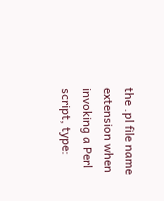the .pl file name extension when invoking a Perl script, type: